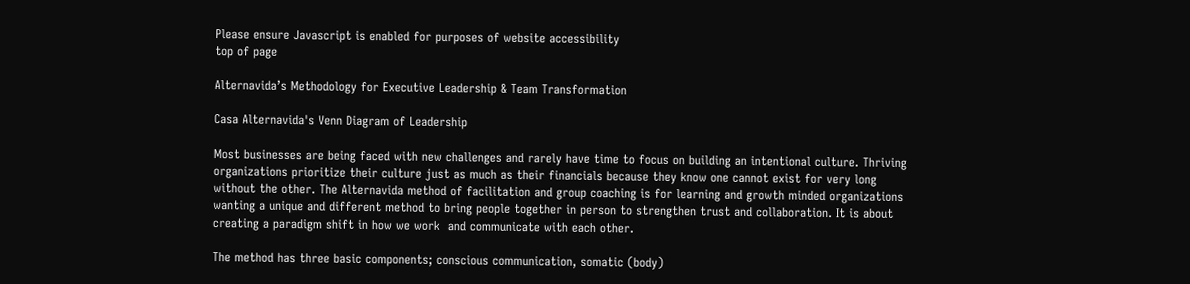Please ensure Javascript is enabled for purposes of website accessibility
top of page

Alternavida’s Methodology for Executive Leadership & Team Transformation

Casa Alternavida's Venn Diagram of Leadership

Most businesses are being faced with new challenges and rarely have time to focus on building an intentional culture. Thriving organizations prioritize their culture just as much as their financials because they know one cannot exist for very long without the other. The Alternavida method of facilitation and group coaching is for learning and growth minded organizations wanting a unique and different method to bring people together in person to strengthen trust and collaboration. It is about creating a paradigm shift in how we work  and communicate with each other.

The method has three basic components; conscious communication, somatic (body)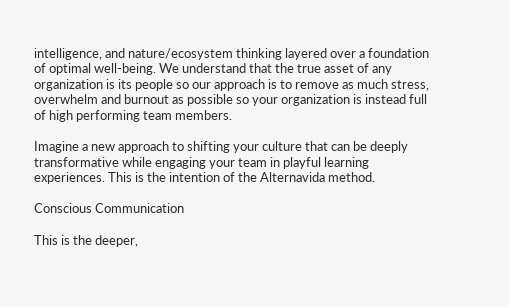intelligence, and nature/ecosystem thinking layered over a foundation of optimal well-being. We understand that the true asset of any organization is its people so our approach is to remove as much stress, overwhelm and burnout as possible so your organization is instead full of high performing team members.

Imagine a new approach to shifting your culture that can be deeply transformative while engaging your team in playful learning experiences. This is the intention of the Alternavida method.

Conscious Communication

This is the deeper,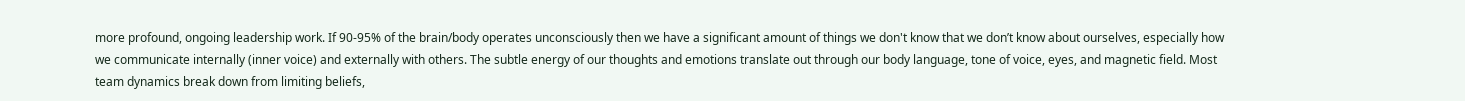more profound, ongoing leadership work. If 90-95% of the brain/body operates unconsciously then we have a significant amount of things we don't know that we don’t know about ourselves, especially how we communicate internally (inner voice) and externally with others. The subtle energy of our thoughts and emotions translate out through our body language, tone of voice, eyes, and magnetic field. Most team dynamics break down from limiting beliefs,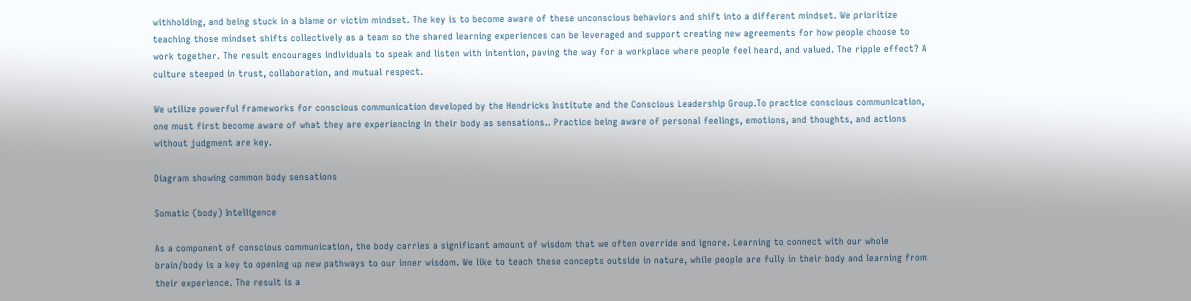withholding, and being stuck in a blame or victim mindset. The key is to become aware of these unconscious behaviors and shift into a different mindset. We prioritize teaching those mindset shifts collectively as a team so the shared learning experiences can be leveraged and support creating new agreements for how people choose to work together. The result encourages individuals to speak and listen with intention, paving the way for a workplace where people feel heard, and valued. The ripple effect? A culture steeped in trust, collaboration, and mutual respect.

We utilize powerful frameworks for conscious communication developed by the Hendricks Institute and the Conscious Leadership Group.To practice conscious communication, one must first become aware of what they are experiencing in their body as sensations.. Practice being aware of personal feelings, emotions, and thoughts, and actions without judgment are key.

Diagram showing common body sensations

Somatic (body) Intelligence

As a component of conscious communication, the body carries a significant amount of wisdom that we often override and ignore. Learning to connect with our whole brain/body is a key to opening up new pathways to our inner wisdom. We like to teach these concepts outside in nature, while people are fully in their body and learning from their experience. The result is a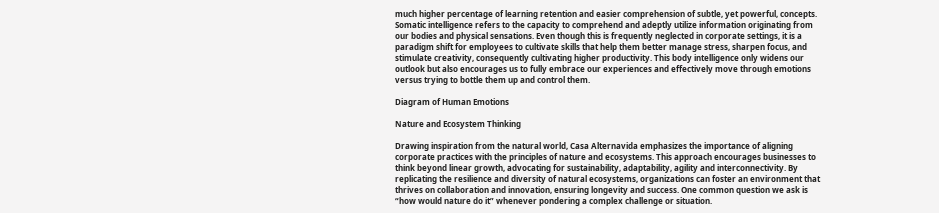much higher percentage of learning retention and easier comprehension of subtle, yet powerful, concepts.  Somatic intelligence refers to the capacity to comprehend and adeptly utilize information originating from our bodies and physical sensations. Even though this is frequently neglected in corporate settings, it is a paradigm shift for employees to cultivate skills that help them better manage stress, sharpen focus, and stimulate creativity, consequently cultivating higher productivity. This body intelligence only widens our outlook but also encourages us to fully embrace our experiences and effectively move through emotions versus trying to bottle them up and control them.

Diagram of Human Emotions

Nature and Ecosystem Thinking

Drawing inspiration from the natural world, Casa Alternavida emphasizes the importance of aligning corporate practices with the principles of nature and ecosystems. This approach encourages businesses to think beyond linear growth, advocating for sustainability, adaptability, agility and interconnectivity. By replicating the resilience and diversity of natural ecosystems, organizations can foster an environment that thrives on collaboration and innovation, ensuring longevity and success. One common question we ask is “how would nature do it” whenever pondering a complex challenge or situation.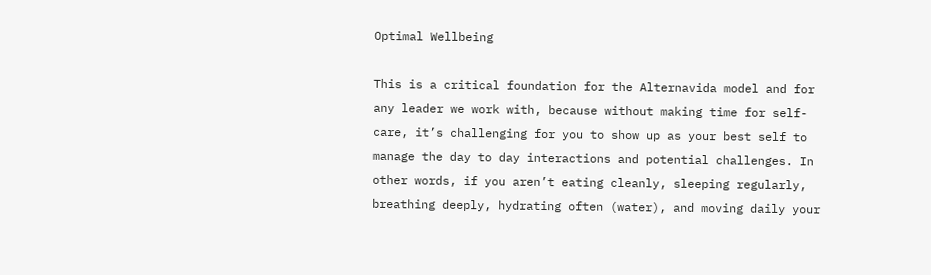Optimal Wellbeing

This is a critical foundation for the Alternavida model and for any leader we work with, because without making time for self-care, it’s challenging for you to show up as your best self to manage the day to day interactions and potential challenges. In other words, if you aren’t eating cleanly, sleeping regularly, breathing deeply, hydrating often (water), and moving daily your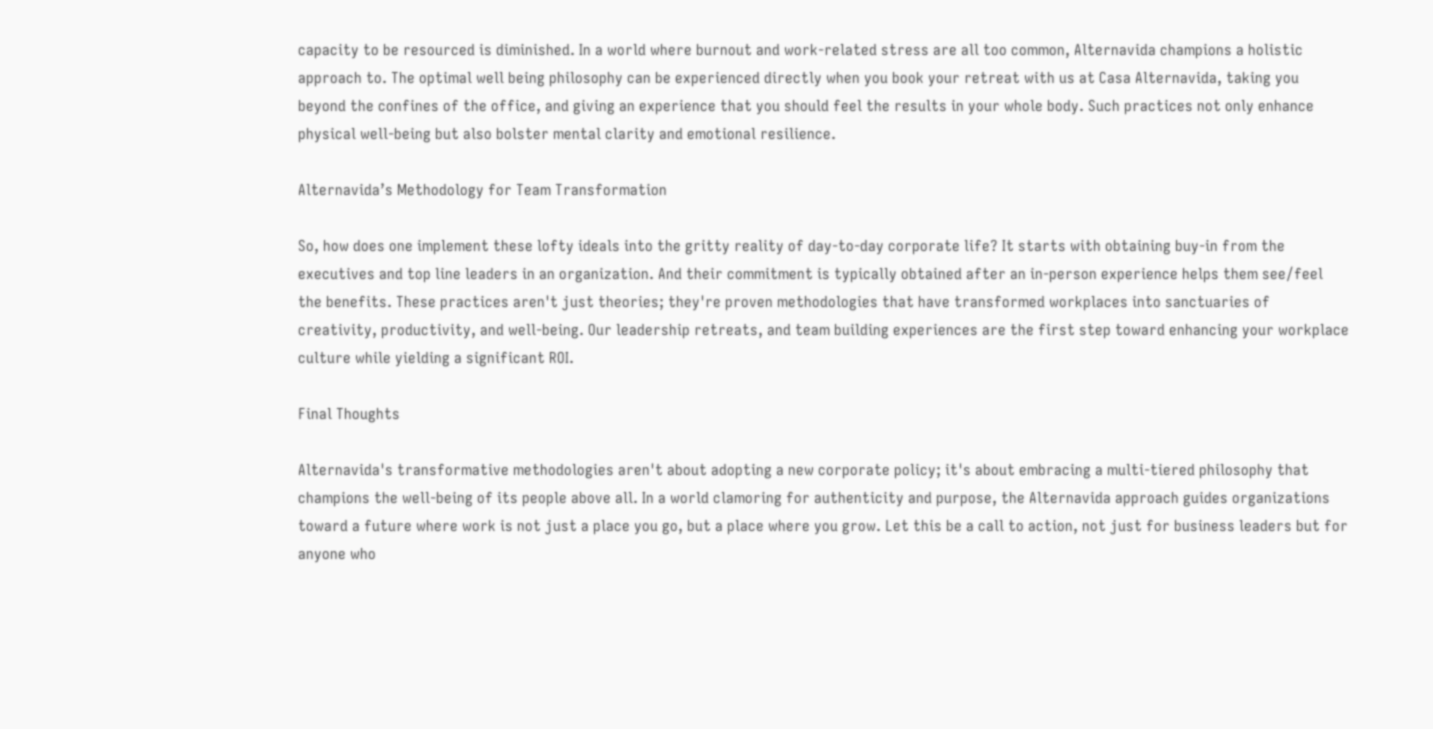capacity to be resourced is diminished. In a world where burnout and work-related stress are all too common, Alternavida champions a holistic approach to. The optimal well being philosophy can be experienced directly when you book your retreat with us at Casa Alternavida, taking you beyond the confines of the office, and giving an experience that you should feel the results in your whole body. Such practices not only enhance physical well-being but also bolster mental clarity and emotional resilience.

Alternavida’s Methodology for Team Transformation

So, how does one implement these lofty ideals into the gritty reality of day-to-day corporate life? It starts with obtaining buy-in from the executives and top line leaders in an organization. And their commitment is typically obtained after an in-person experience helps them see/feel the benefits. These practices aren't just theories; they're proven methodologies that have transformed workplaces into sanctuaries of creativity, productivity, and well-being. Our leadership retreats, and team building experiences are the first step toward enhancing your workplace culture while yielding a significant ROI.

Final Thoughts

Alternavida's transformative methodologies aren't about adopting a new corporate policy; it's about embracing a multi-tiered philosophy that champions the well-being of its people above all. In a world clamoring for authenticity and purpose, the Alternavida approach guides organizations toward a future where work is not just a place you go, but a place where you grow. Let this be a call to action, not just for business leaders but for anyone who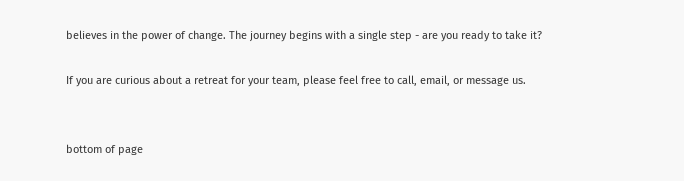believes in the power of change. The journey begins with a single step - are you ready to take it?

If you are curious about a retreat for your team, please feel free to call, email, or message us.


bottom of page